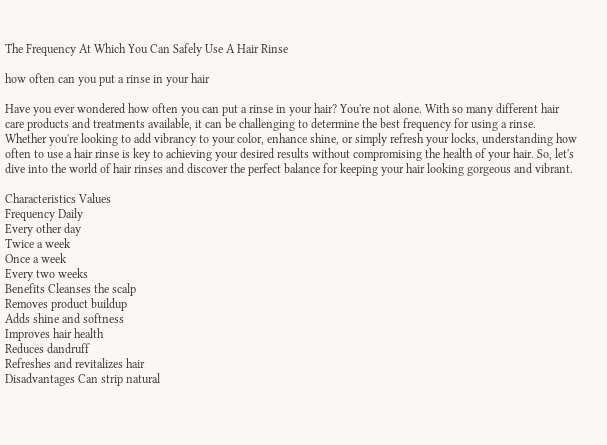The Frequency At Which You Can Safely Use A Hair Rinse

how often can you put a rinse in your hair

Have you ever wondered how often you can put a rinse in your hair? You're not alone. With so many different hair care products and treatments available, it can be challenging to determine the best frequency for using a rinse. Whether you're looking to add vibrancy to your color, enhance shine, or simply refresh your locks, understanding how often to use a hair rinse is key to achieving your desired results without compromising the health of your hair. So, let's dive into the world of hair rinses and discover the perfect balance for keeping your hair looking gorgeous and vibrant.

Characteristics Values
Frequency Daily
Every other day
Twice a week
Once a week
Every two weeks
Benefits Cleanses the scalp
Removes product buildup
Adds shine and softness
Improves hair health
Reduces dandruff
Refreshes and revitalizes hair
Disadvantages Can strip natural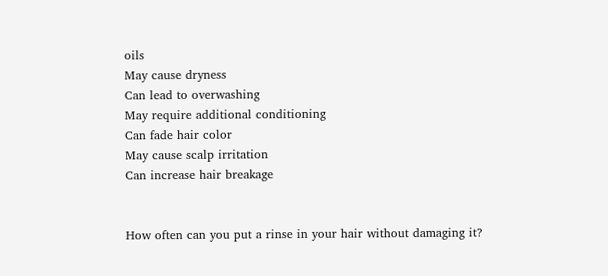oils
May cause dryness
Can lead to overwashing
May require additional conditioning
Can fade hair color
May cause scalp irritation
Can increase hair breakage


How often can you put a rinse in your hair without damaging it?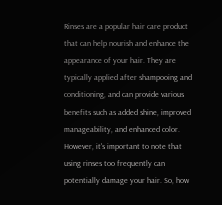Rinses are a popular hair care product that can help nourish and enhance the appearance of your hair. They are typically applied after shampooing and conditioning, and can provide various benefits such as added shine, improved manageability, and enhanced color. However, it's important to note that using rinses too frequently can potentially damage your hair. So, how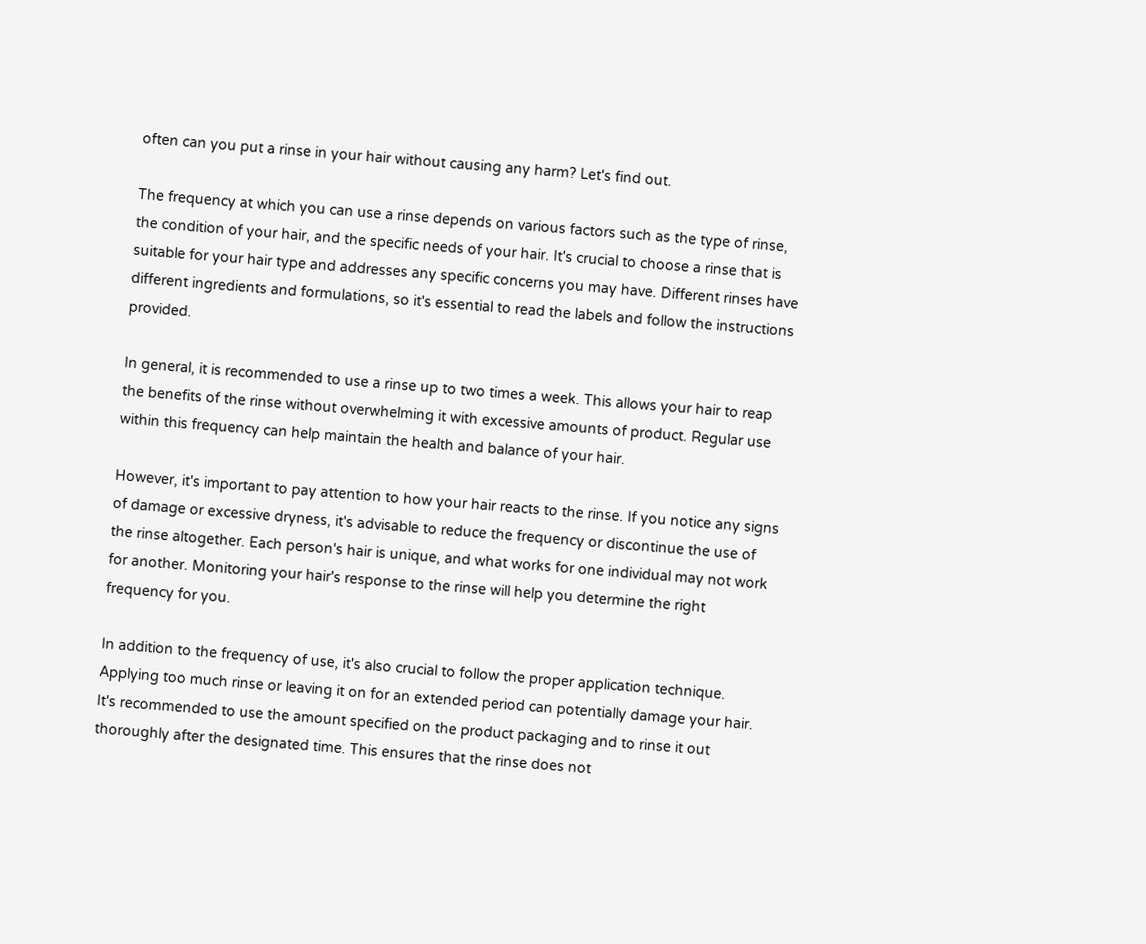often can you put a rinse in your hair without causing any harm? Let's find out.

The frequency at which you can use a rinse depends on various factors such as the type of rinse, the condition of your hair, and the specific needs of your hair. It's crucial to choose a rinse that is suitable for your hair type and addresses any specific concerns you may have. Different rinses have different ingredients and formulations, so it's essential to read the labels and follow the instructions provided.

In general, it is recommended to use a rinse up to two times a week. This allows your hair to reap the benefits of the rinse without overwhelming it with excessive amounts of product. Regular use within this frequency can help maintain the health and balance of your hair.

However, it's important to pay attention to how your hair reacts to the rinse. If you notice any signs of damage or excessive dryness, it's advisable to reduce the frequency or discontinue the use of the rinse altogether. Each person's hair is unique, and what works for one individual may not work for another. Monitoring your hair's response to the rinse will help you determine the right frequency for you.

In addition to the frequency of use, it's also crucial to follow the proper application technique. Applying too much rinse or leaving it on for an extended period can potentially damage your hair. It's recommended to use the amount specified on the product packaging and to rinse it out thoroughly after the designated time. This ensures that the rinse does not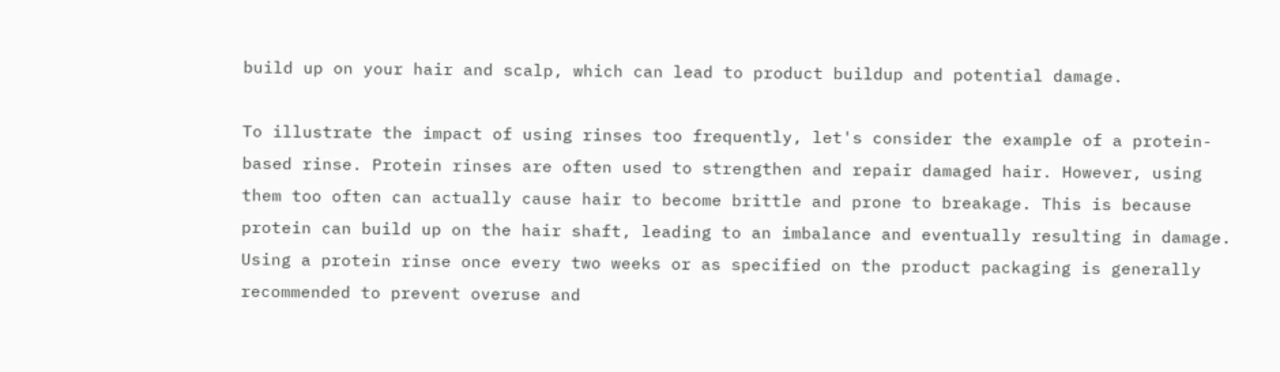build up on your hair and scalp, which can lead to product buildup and potential damage.

To illustrate the impact of using rinses too frequently, let's consider the example of a protein-based rinse. Protein rinses are often used to strengthen and repair damaged hair. However, using them too often can actually cause hair to become brittle and prone to breakage. This is because protein can build up on the hair shaft, leading to an imbalance and eventually resulting in damage. Using a protein rinse once every two weeks or as specified on the product packaging is generally recommended to prevent overuse and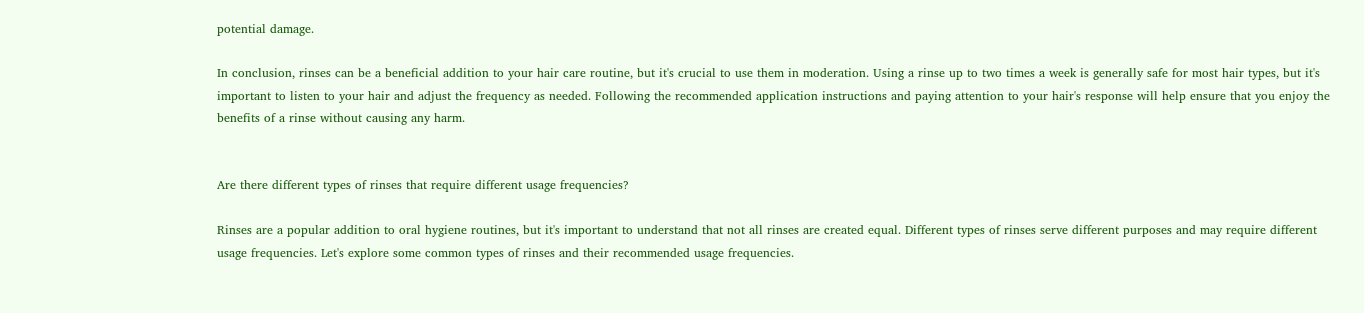potential damage.

In conclusion, rinses can be a beneficial addition to your hair care routine, but it's crucial to use them in moderation. Using a rinse up to two times a week is generally safe for most hair types, but it's important to listen to your hair and adjust the frequency as needed. Following the recommended application instructions and paying attention to your hair's response will help ensure that you enjoy the benefits of a rinse without causing any harm.


Are there different types of rinses that require different usage frequencies?

Rinses are a popular addition to oral hygiene routines, but it's important to understand that not all rinses are created equal. Different types of rinses serve different purposes and may require different usage frequencies. Let's explore some common types of rinses and their recommended usage frequencies.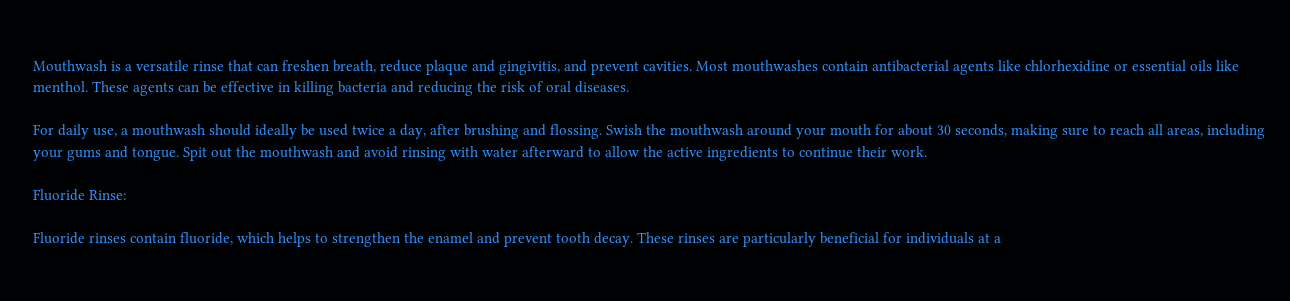Mouthwash is a versatile rinse that can freshen breath, reduce plaque and gingivitis, and prevent cavities. Most mouthwashes contain antibacterial agents like chlorhexidine or essential oils like menthol. These agents can be effective in killing bacteria and reducing the risk of oral diseases.

For daily use, a mouthwash should ideally be used twice a day, after brushing and flossing. Swish the mouthwash around your mouth for about 30 seconds, making sure to reach all areas, including your gums and tongue. Spit out the mouthwash and avoid rinsing with water afterward to allow the active ingredients to continue their work.

Fluoride Rinse:

Fluoride rinses contain fluoride, which helps to strengthen the enamel and prevent tooth decay. These rinses are particularly beneficial for individuals at a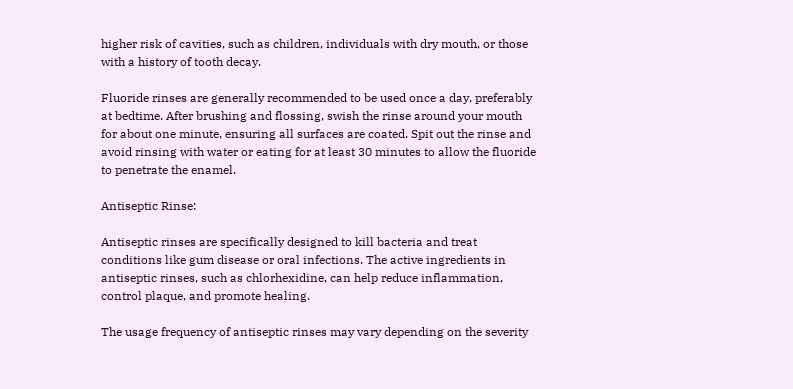higher risk of cavities, such as children, individuals with dry mouth, or those with a history of tooth decay.

Fluoride rinses are generally recommended to be used once a day, preferably at bedtime. After brushing and flossing, swish the rinse around your mouth for about one minute, ensuring all surfaces are coated. Spit out the rinse and avoid rinsing with water or eating for at least 30 minutes to allow the fluoride to penetrate the enamel.

Antiseptic Rinse:

Antiseptic rinses are specifically designed to kill bacteria and treat conditions like gum disease or oral infections. The active ingredients in antiseptic rinses, such as chlorhexidine, can help reduce inflammation, control plaque, and promote healing.

The usage frequency of antiseptic rinses may vary depending on the severity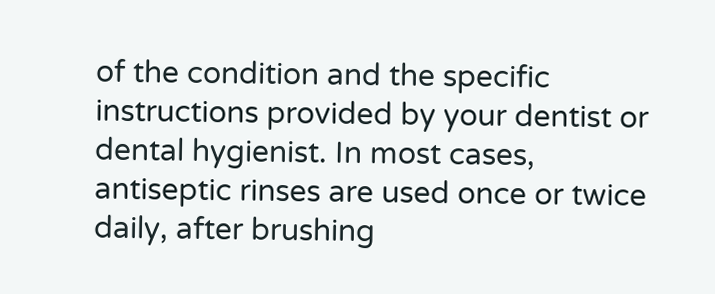of the condition and the specific instructions provided by your dentist or dental hygienist. In most cases, antiseptic rinses are used once or twice daily, after brushing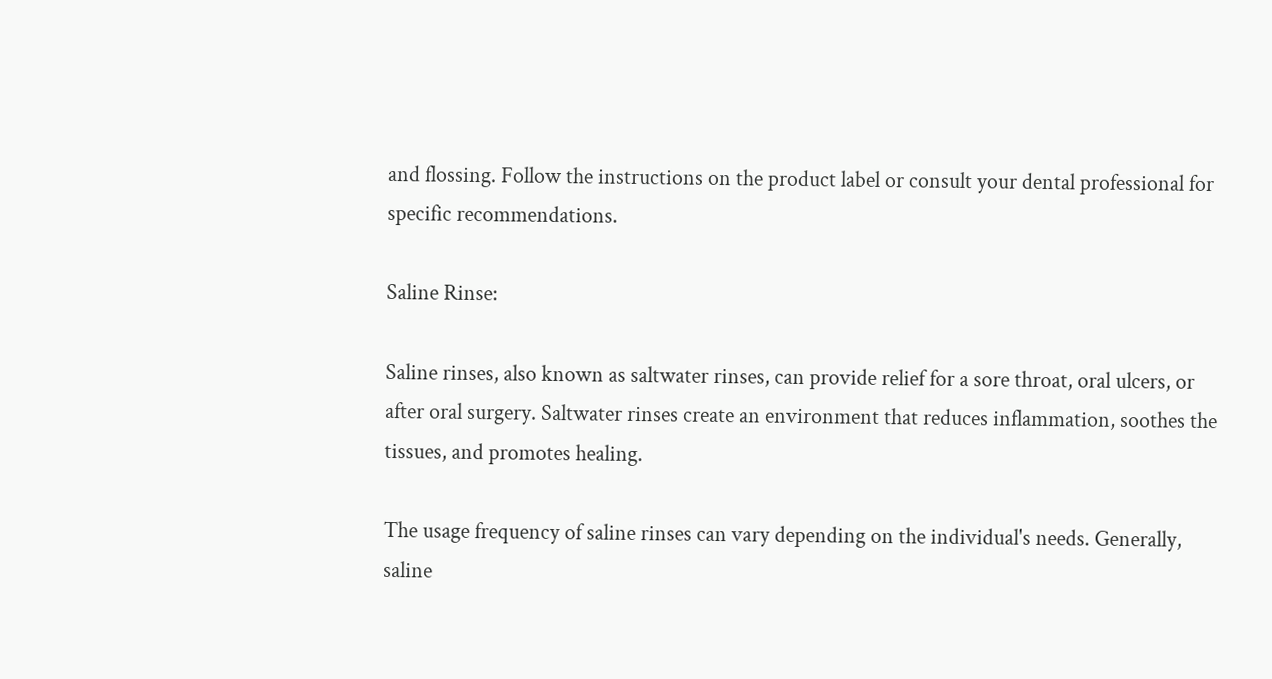and flossing. Follow the instructions on the product label or consult your dental professional for specific recommendations.

Saline Rinse:

Saline rinses, also known as saltwater rinses, can provide relief for a sore throat, oral ulcers, or after oral surgery. Saltwater rinses create an environment that reduces inflammation, soothes the tissues, and promotes healing.

The usage frequency of saline rinses can vary depending on the individual's needs. Generally, saline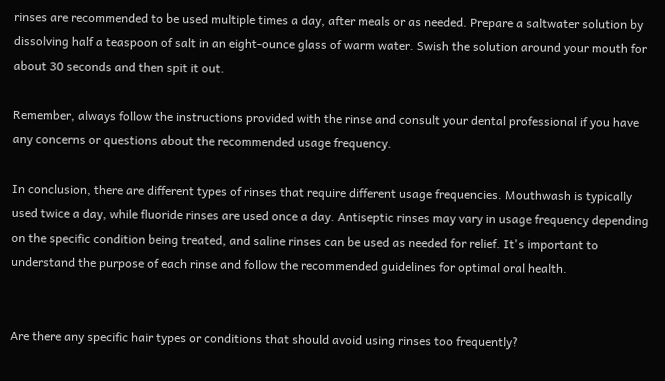rinses are recommended to be used multiple times a day, after meals or as needed. Prepare a saltwater solution by dissolving half a teaspoon of salt in an eight-ounce glass of warm water. Swish the solution around your mouth for about 30 seconds and then spit it out.

Remember, always follow the instructions provided with the rinse and consult your dental professional if you have any concerns or questions about the recommended usage frequency.

In conclusion, there are different types of rinses that require different usage frequencies. Mouthwash is typically used twice a day, while fluoride rinses are used once a day. Antiseptic rinses may vary in usage frequency depending on the specific condition being treated, and saline rinses can be used as needed for relief. It's important to understand the purpose of each rinse and follow the recommended guidelines for optimal oral health.


Are there any specific hair types or conditions that should avoid using rinses too frequently?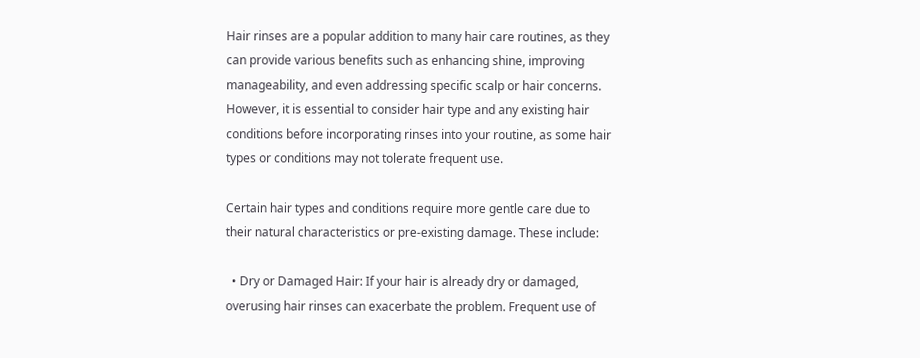Hair rinses are a popular addition to many hair care routines, as they can provide various benefits such as enhancing shine, improving manageability, and even addressing specific scalp or hair concerns. However, it is essential to consider hair type and any existing hair conditions before incorporating rinses into your routine, as some hair types or conditions may not tolerate frequent use.

Certain hair types and conditions require more gentle care due to their natural characteristics or pre-existing damage. These include:

  • Dry or Damaged Hair: If your hair is already dry or damaged, overusing hair rinses can exacerbate the problem. Frequent use of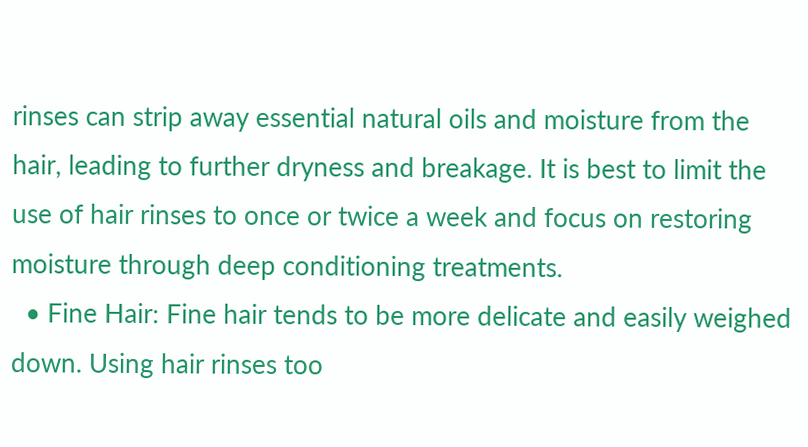rinses can strip away essential natural oils and moisture from the hair, leading to further dryness and breakage. It is best to limit the use of hair rinses to once or twice a week and focus on restoring moisture through deep conditioning treatments.
  • Fine Hair: Fine hair tends to be more delicate and easily weighed down. Using hair rinses too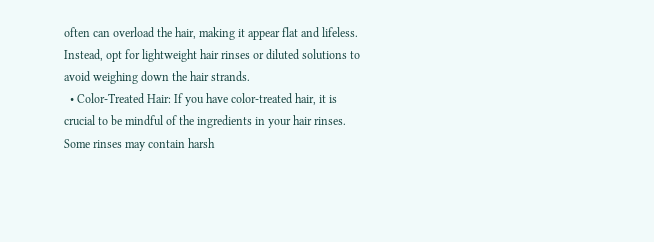often can overload the hair, making it appear flat and lifeless. Instead, opt for lightweight hair rinses or diluted solutions to avoid weighing down the hair strands.
  • Color-Treated Hair: If you have color-treated hair, it is crucial to be mindful of the ingredients in your hair rinses. Some rinses may contain harsh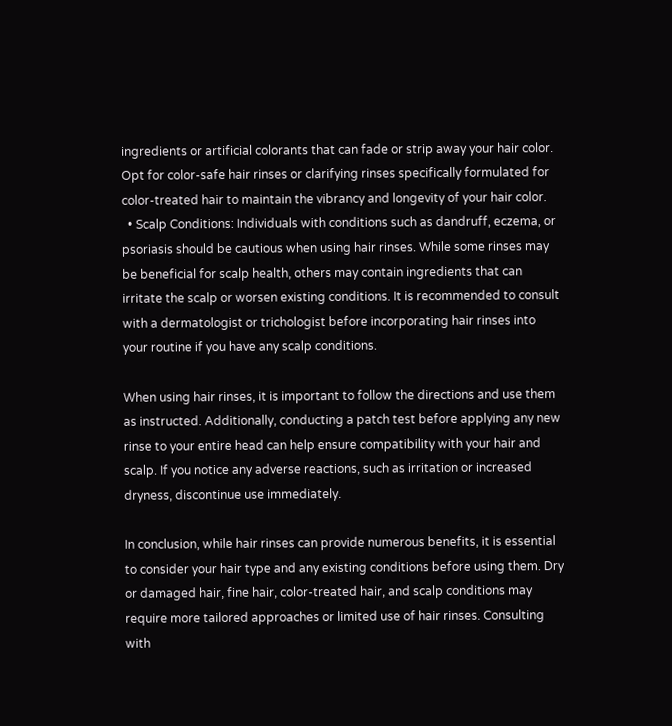ingredients or artificial colorants that can fade or strip away your hair color. Opt for color-safe hair rinses or clarifying rinses specifically formulated for color-treated hair to maintain the vibrancy and longevity of your hair color.
  • Scalp Conditions: Individuals with conditions such as dandruff, eczema, or psoriasis should be cautious when using hair rinses. While some rinses may be beneficial for scalp health, others may contain ingredients that can irritate the scalp or worsen existing conditions. It is recommended to consult with a dermatologist or trichologist before incorporating hair rinses into your routine if you have any scalp conditions.

When using hair rinses, it is important to follow the directions and use them as instructed. Additionally, conducting a patch test before applying any new rinse to your entire head can help ensure compatibility with your hair and scalp. If you notice any adverse reactions, such as irritation or increased dryness, discontinue use immediately.

In conclusion, while hair rinses can provide numerous benefits, it is essential to consider your hair type and any existing conditions before using them. Dry or damaged hair, fine hair, color-treated hair, and scalp conditions may require more tailored approaches or limited use of hair rinses. Consulting with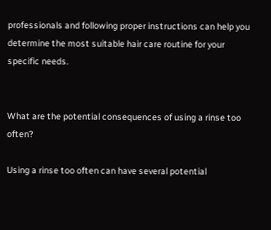professionals and following proper instructions can help you determine the most suitable hair care routine for your specific needs.


What are the potential consequences of using a rinse too often?

Using a rinse too often can have several potential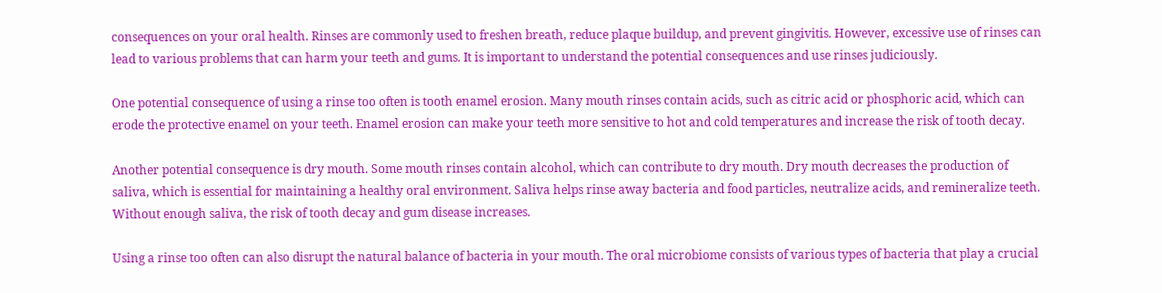consequences on your oral health. Rinses are commonly used to freshen breath, reduce plaque buildup, and prevent gingivitis. However, excessive use of rinses can lead to various problems that can harm your teeth and gums. It is important to understand the potential consequences and use rinses judiciously.

One potential consequence of using a rinse too often is tooth enamel erosion. Many mouth rinses contain acids, such as citric acid or phosphoric acid, which can erode the protective enamel on your teeth. Enamel erosion can make your teeth more sensitive to hot and cold temperatures and increase the risk of tooth decay.

Another potential consequence is dry mouth. Some mouth rinses contain alcohol, which can contribute to dry mouth. Dry mouth decreases the production of saliva, which is essential for maintaining a healthy oral environment. Saliva helps rinse away bacteria and food particles, neutralize acids, and remineralize teeth. Without enough saliva, the risk of tooth decay and gum disease increases.

Using a rinse too often can also disrupt the natural balance of bacteria in your mouth. The oral microbiome consists of various types of bacteria that play a crucial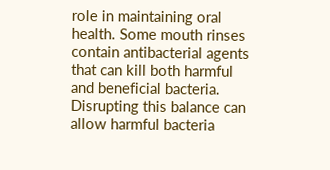role in maintaining oral health. Some mouth rinses contain antibacterial agents that can kill both harmful and beneficial bacteria. Disrupting this balance can allow harmful bacteria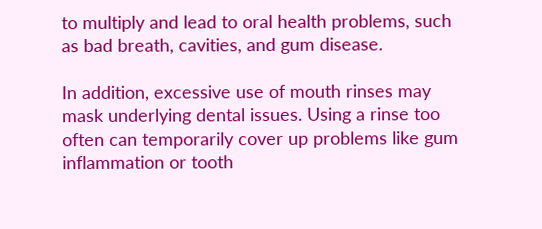to multiply and lead to oral health problems, such as bad breath, cavities, and gum disease.

In addition, excessive use of mouth rinses may mask underlying dental issues. Using a rinse too often can temporarily cover up problems like gum inflammation or tooth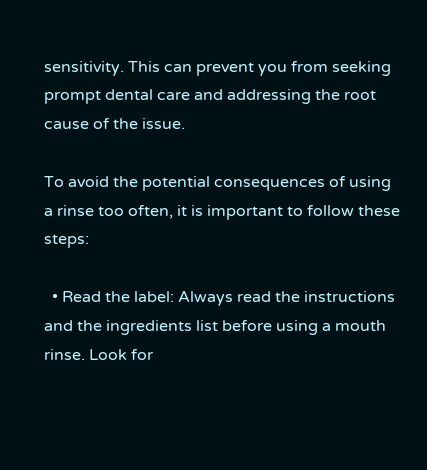sensitivity. This can prevent you from seeking prompt dental care and addressing the root cause of the issue.

To avoid the potential consequences of using a rinse too often, it is important to follow these steps:

  • Read the label: Always read the instructions and the ingredients list before using a mouth rinse. Look for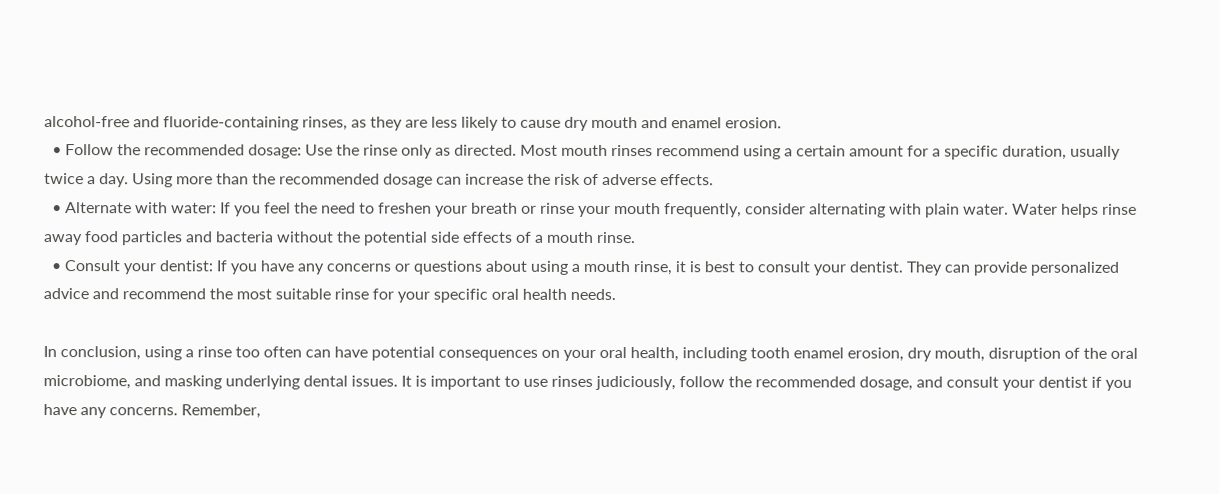alcohol-free and fluoride-containing rinses, as they are less likely to cause dry mouth and enamel erosion.
  • Follow the recommended dosage: Use the rinse only as directed. Most mouth rinses recommend using a certain amount for a specific duration, usually twice a day. Using more than the recommended dosage can increase the risk of adverse effects.
  • Alternate with water: If you feel the need to freshen your breath or rinse your mouth frequently, consider alternating with plain water. Water helps rinse away food particles and bacteria without the potential side effects of a mouth rinse.
  • Consult your dentist: If you have any concerns or questions about using a mouth rinse, it is best to consult your dentist. They can provide personalized advice and recommend the most suitable rinse for your specific oral health needs.

In conclusion, using a rinse too often can have potential consequences on your oral health, including tooth enamel erosion, dry mouth, disruption of the oral microbiome, and masking underlying dental issues. It is important to use rinses judiciously, follow the recommended dosage, and consult your dentist if you have any concerns. Remember,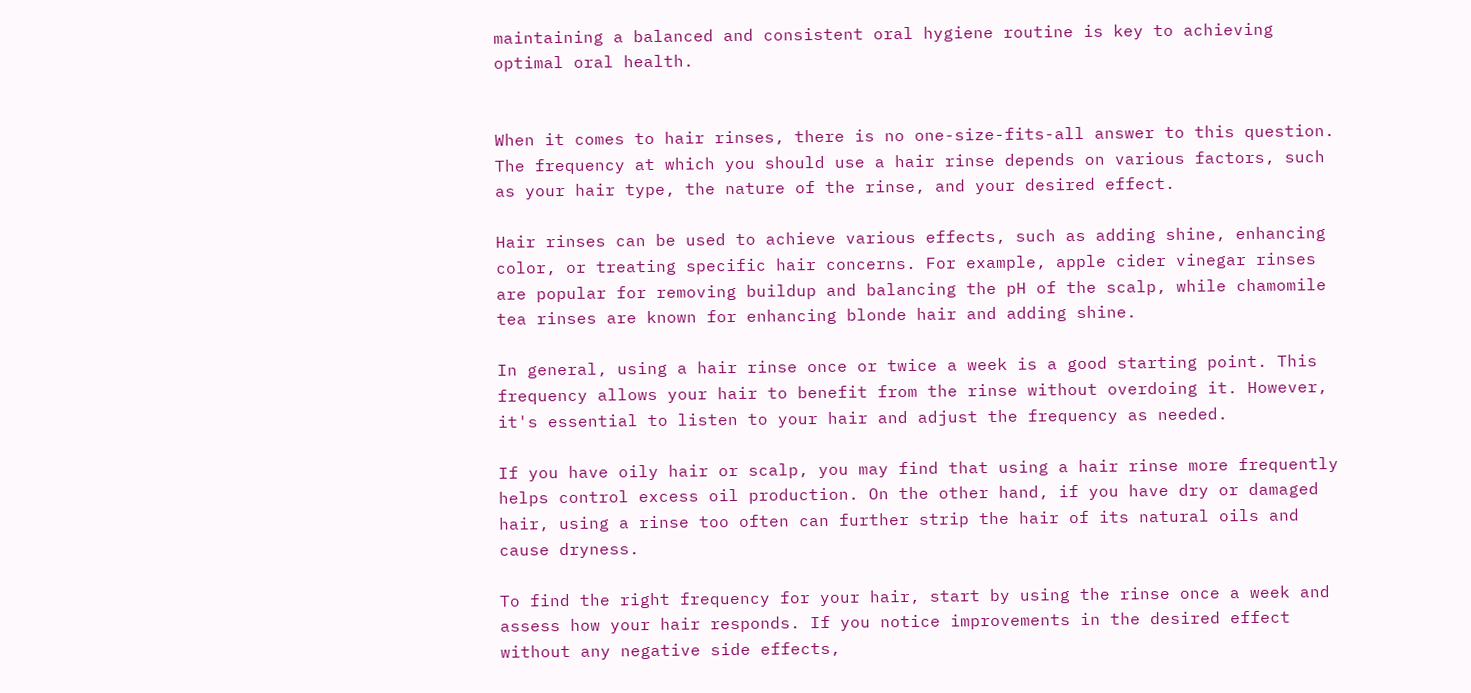maintaining a balanced and consistent oral hygiene routine is key to achieving optimal oral health.


When it comes to hair rinses, there is no one-size-fits-all answer to this question. The frequency at which you should use a hair rinse depends on various factors, such as your hair type, the nature of the rinse, and your desired effect.

Hair rinses can be used to achieve various effects, such as adding shine, enhancing color, or treating specific hair concerns. For example, apple cider vinegar rinses are popular for removing buildup and balancing the pH of the scalp, while chamomile tea rinses are known for enhancing blonde hair and adding shine.

In general, using a hair rinse once or twice a week is a good starting point. This frequency allows your hair to benefit from the rinse without overdoing it. However, it's essential to listen to your hair and adjust the frequency as needed.

If you have oily hair or scalp, you may find that using a hair rinse more frequently helps control excess oil production. On the other hand, if you have dry or damaged hair, using a rinse too often can further strip the hair of its natural oils and cause dryness.

To find the right frequency for your hair, start by using the rinse once a week and assess how your hair responds. If you notice improvements in the desired effect without any negative side effects,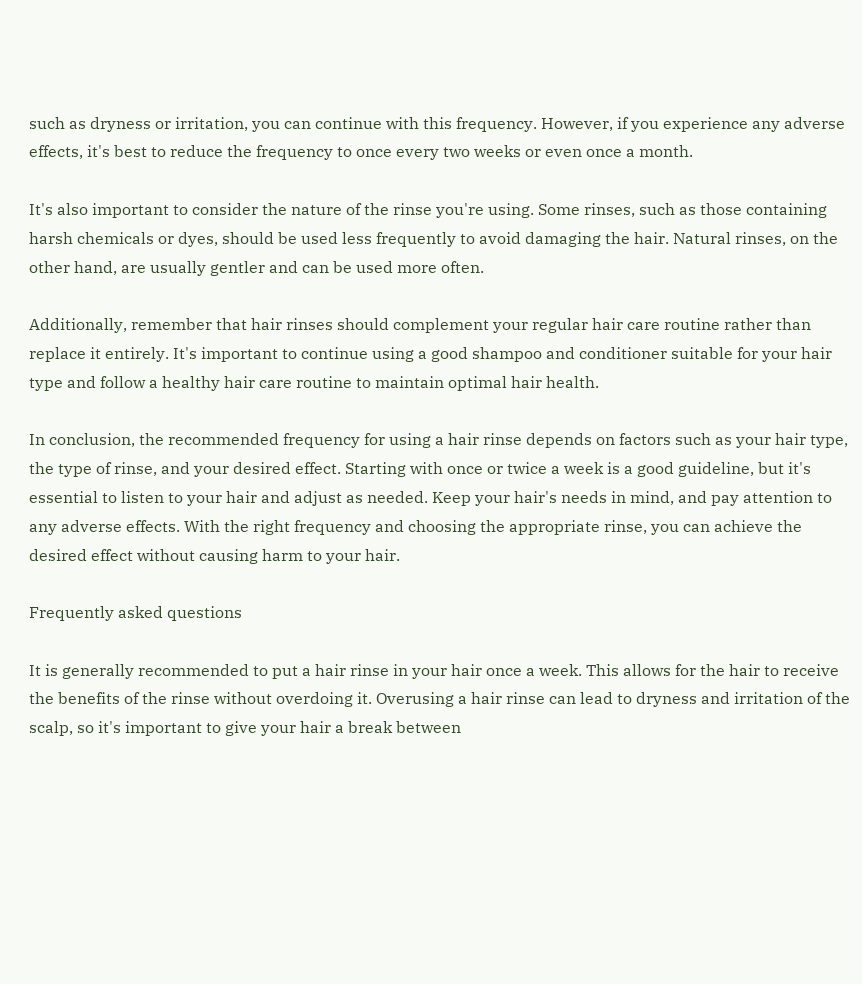such as dryness or irritation, you can continue with this frequency. However, if you experience any adverse effects, it's best to reduce the frequency to once every two weeks or even once a month.

It's also important to consider the nature of the rinse you're using. Some rinses, such as those containing harsh chemicals or dyes, should be used less frequently to avoid damaging the hair. Natural rinses, on the other hand, are usually gentler and can be used more often.

Additionally, remember that hair rinses should complement your regular hair care routine rather than replace it entirely. It's important to continue using a good shampoo and conditioner suitable for your hair type and follow a healthy hair care routine to maintain optimal hair health.

In conclusion, the recommended frequency for using a hair rinse depends on factors such as your hair type, the type of rinse, and your desired effect. Starting with once or twice a week is a good guideline, but it's essential to listen to your hair and adjust as needed. Keep your hair's needs in mind, and pay attention to any adverse effects. With the right frequency and choosing the appropriate rinse, you can achieve the desired effect without causing harm to your hair.

Frequently asked questions

It is generally recommended to put a hair rinse in your hair once a week. This allows for the hair to receive the benefits of the rinse without overdoing it. Overusing a hair rinse can lead to dryness and irritation of the scalp, so it's important to give your hair a break between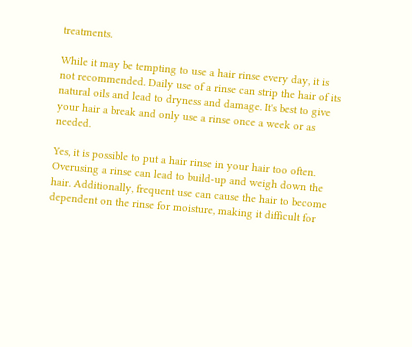treatments.

While it may be tempting to use a hair rinse every day, it is not recommended. Daily use of a rinse can strip the hair of its natural oils and lead to dryness and damage. It's best to give your hair a break and only use a rinse once a week or as needed.

Yes, it is possible to put a hair rinse in your hair too often. Overusing a rinse can lead to build-up and weigh down the hair. Additionally, frequent use can cause the hair to become dependent on the rinse for moisture, making it difficult for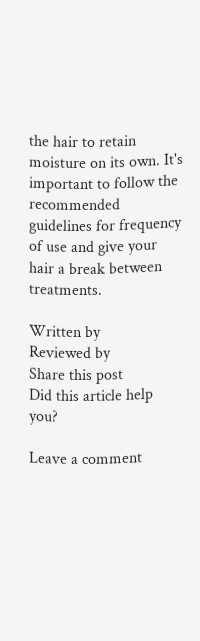the hair to retain moisture on its own. It's important to follow the recommended guidelines for frequency of use and give your hair a break between treatments.

Written by
Reviewed by
Share this post
Did this article help you?

Leave a comment